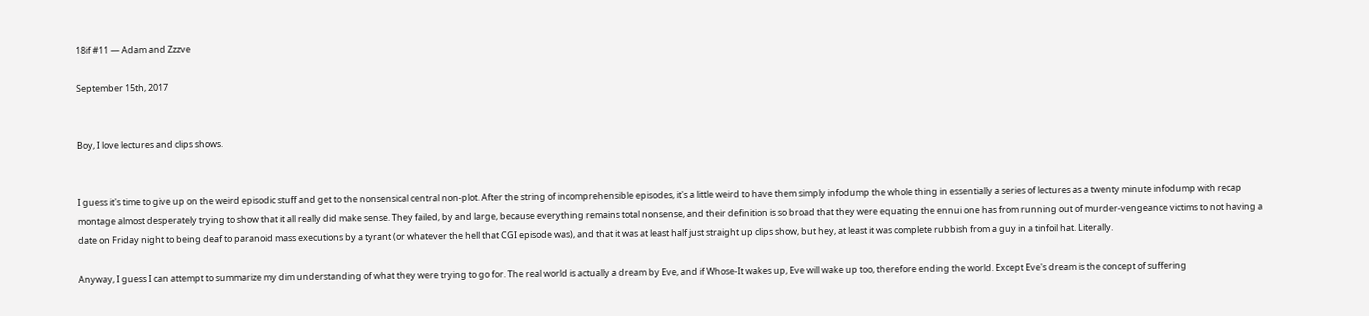18if #11 — Adam and Zzzve

September 15th, 2017


Boy, I love lectures and clips shows.


I guess it's time to give up on the weird episodic stuff and get to the nonsensical central non-plot. After the string of incomprehensible episodes, it's a little weird to have them simply infodump the whole thing in essentially a series of lectures as a twenty minute infodump with recap montage almost desperately trying to show that it all really did make sense. They failed, by and large, because everything remains total nonsense, and their definition is so broad that they were equating the ennui one has from running out of murder-vengeance victims to not having a date on Friday night to being deaf to paranoid mass executions by a tyrant (or whatever the hell that CGI episode was), and that it was at least half just straight up clips show, but hey, at least it was complete rubbish from a guy in a tinfoil hat. Literally.

Anyway, I guess I can attempt to summarize my dim understanding of what they were trying to go for. The real world is actually a dream by Eve, and if Whose-It wakes up, Eve will wake up too, therefore ending the world. Except Eve's dream is the concept of suffering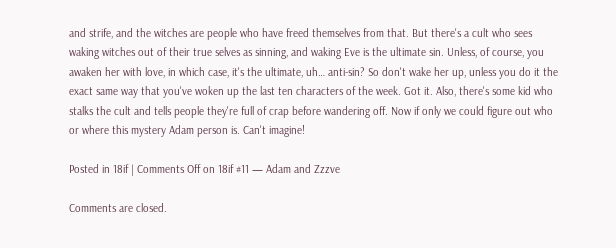and strife, and the witches are people who have freed themselves from that. But there's a cult who sees waking witches out of their true selves as sinning, and waking Eve is the ultimate sin. Unless, of course, you awaken her with love, in which case, it's the ultimate, uh… anti-sin? So don't wake her up, unless you do it the exact same way that you've woken up the last ten characters of the week. Got it. Also, there's some kid who stalks the cult and tells people they're full of crap before wandering off. Now if only we could figure out who or where this mystery Adam person is. Can't imagine!

Posted in 18if | Comments Off on 18if #11 — Adam and Zzzve

Comments are closed.